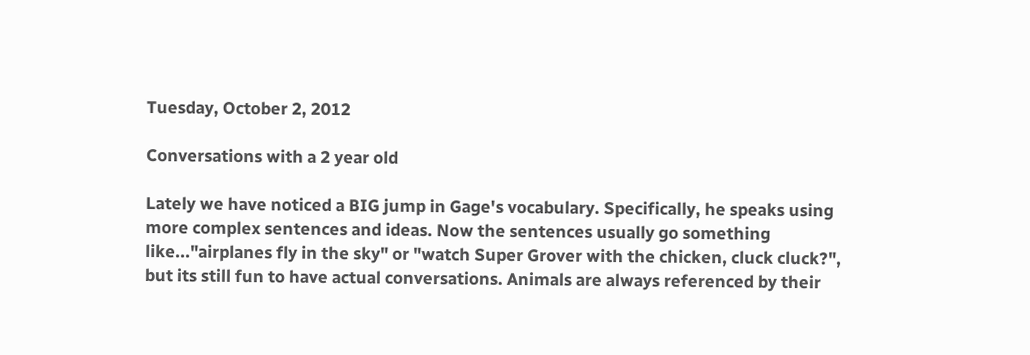Tuesday, October 2, 2012

Conversations with a 2 year old

Lately we have noticed a BIG jump in Gage's vocabulary. Specifically, he speaks using more complex sentences and ideas. Now the sentences usually go something like..."airplanes fly in the sky" or "watch Super Grover with the chicken, cluck cluck?", but its still fun to have actual conversations. Animals are always referenced by their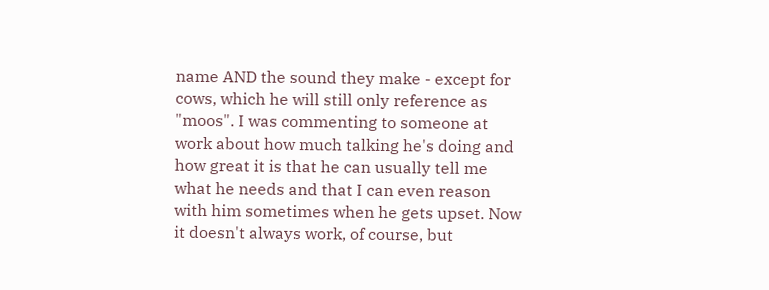name AND the sound they make - except for cows, which he will still only reference as "moos". I was commenting to someone at work about how much talking he's doing and how great it is that he can usually tell me what he needs and that I can even reason with him sometimes when he gets upset. Now it doesn't always work, of course, but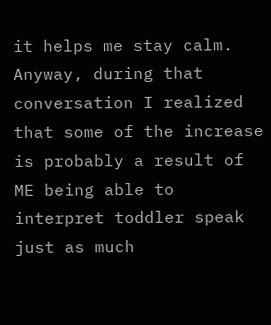it helps me stay calm. Anyway, during that conversation I realized that some of the increase is probably a result of ME being able to interpret toddler speak just as much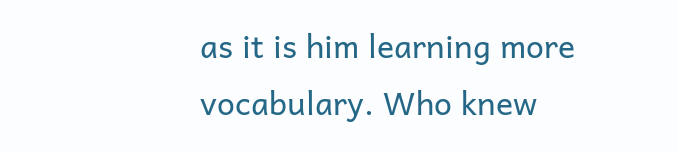as it is him learning more vocabulary. Who knew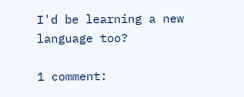I'd be learning a new language too?

1 comment: